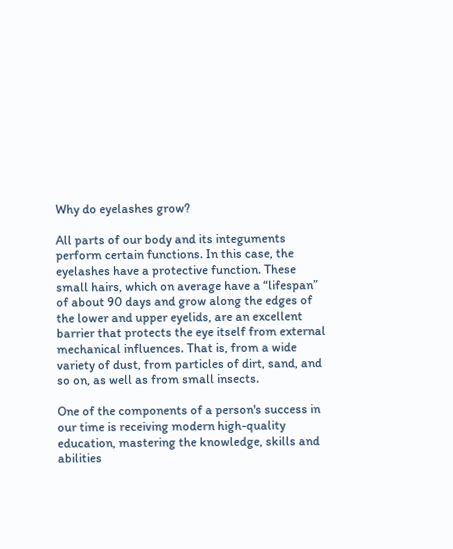Why do eyelashes grow?

All parts of our body and its integuments perform certain functions. In this case, the eyelashes have a protective function. These small hairs, which on average have a “lifespan” of about 90 days and grow along the edges of the lower and upper eyelids, are an excellent barrier that protects the eye itself from external mechanical influences. That is, from a wide variety of dust, from particles of dirt, sand, and so on, as well as from small insects.

One of the components of a person's success in our time is receiving modern high-quality education, mastering the knowledge, skills and abilities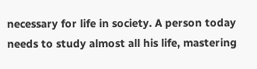necessary for life in society. A person today needs to study almost all his life, mastering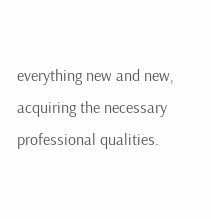everything new and new, acquiring the necessary professional qualities.